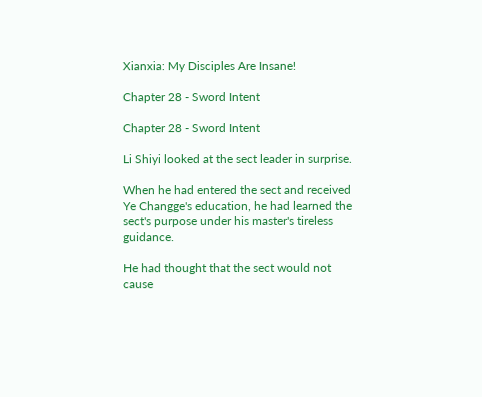Xianxia: My Disciples Are Insane!

Chapter 28 - Sword Intent

Chapter 28 - Sword Intent

Li Shiyi looked at the sect leader in surprise.

When he had entered the sect and received Ye Changge's education, he had learned the sect's purpose under his master's tireless guidance.

He had thought that the sect would not cause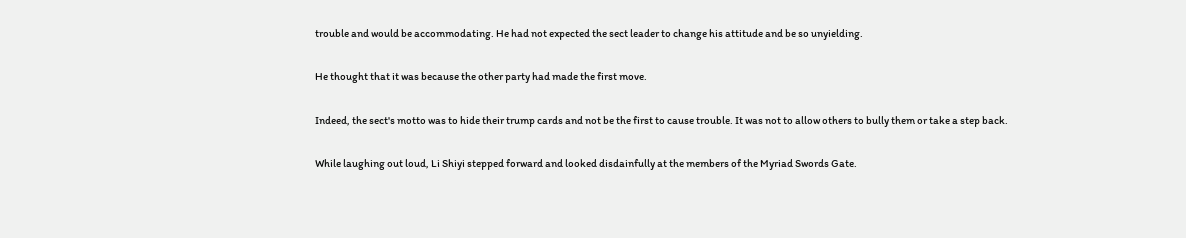trouble and would be accommodating. He had not expected the sect leader to change his attitude and be so unyielding.

He thought that it was because the other party had made the first move.

Indeed, the sect's motto was to hide their trump cards and not be the first to cause trouble. It was not to allow others to bully them or take a step back.

While laughing out loud, Li Shiyi stepped forward and looked disdainfully at the members of the Myriad Swords Gate.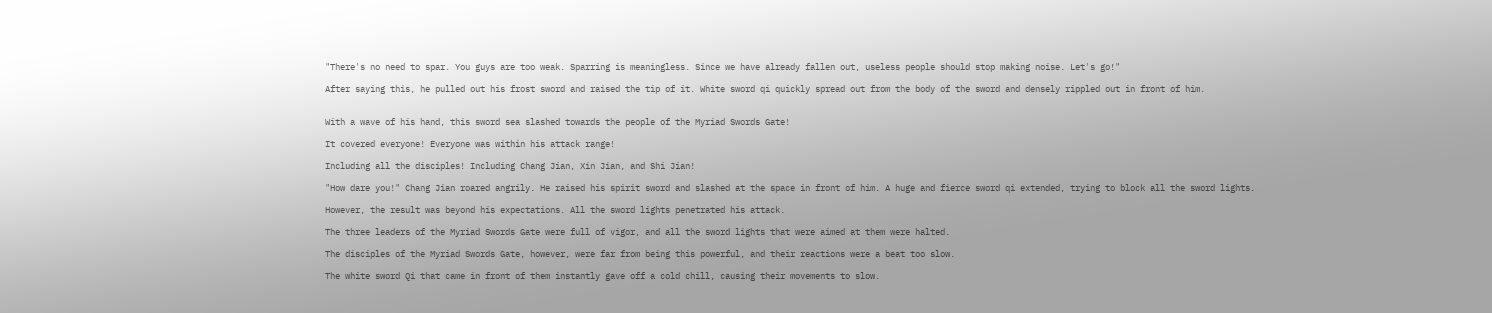"There's no need to spar. You guys are too weak. Sparring is meaningless. Since we have already fallen out, useless people should stop making noise. Let's go!"

After saying this, he pulled out his frost sword and raised the tip of it. White sword qi quickly spread out from the body of the sword and densely rippled out in front of him.


With a wave of his hand, this sword sea slashed towards the people of the Myriad Swords Gate!

It covered everyone! Everyone was within his attack range!

Including all the disciples! Including Chang Jian, Xin Jian, and Shi Jian!

"How dare you!" Chang Jian roared angrily. He raised his spirit sword and slashed at the space in front of him. A huge and fierce sword qi extended, trying to block all the sword lights.

However, the result was beyond his expectations. All the sword lights penetrated his attack.

The three leaders of the Myriad Swords Gate were full of vigor, and all the sword lights that were aimed at them were halted.

The disciples of the Myriad Swords Gate, however, were far from being this powerful, and their reactions were a beat too slow.

The white sword Qi that came in front of them instantly gave off a cold chill, causing their movements to slow.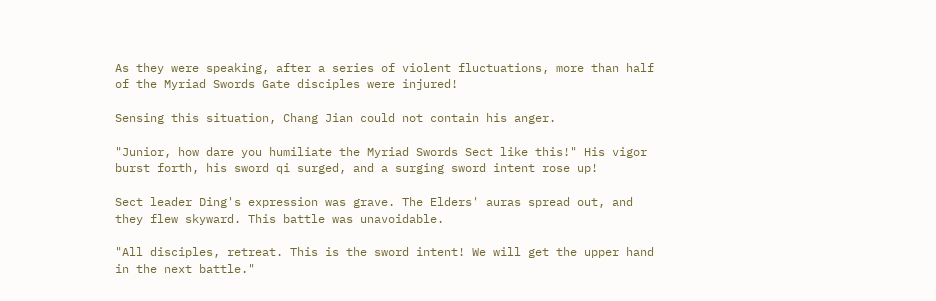As they were speaking, after a series of violent fluctuations, more than half of the Myriad Swords Gate disciples were injured!

Sensing this situation, Chang Jian could not contain his anger.

"Junior, how dare you humiliate the Myriad Swords Sect like this!" His vigor burst forth, his sword qi surged, and a surging sword intent rose up!

Sect leader Ding's expression was grave. The Elders' auras spread out, and they flew skyward. This battle was unavoidable.

"All disciples, retreat. This is the sword intent! We will get the upper hand in the next battle."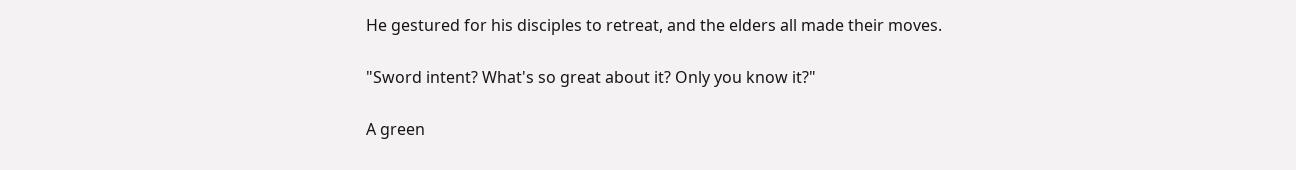He gestured for his disciples to retreat, and the elders all made their moves.

"Sword intent? What's so great about it? Only you know it?"

A green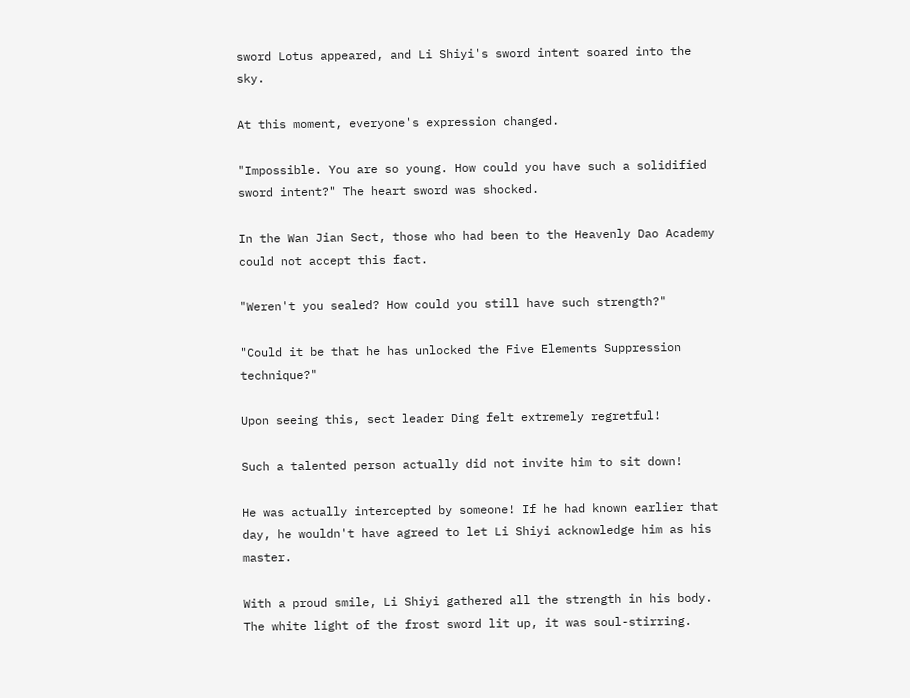sword Lotus appeared, and Li Shiyi's sword intent soared into the sky.

At this moment, everyone's expression changed.

"Impossible. You are so young. How could you have such a solidified sword intent?" The heart sword was shocked.

In the Wan Jian Sect, those who had been to the Heavenly Dao Academy could not accept this fact.

"Weren't you sealed? How could you still have such strength?"

"Could it be that he has unlocked the Five Elements Suppression technique?"

Upon seeing this, sect leader Ding felt extremely regretful!

Such a talented person actually did not invite him to sit down!

He was actually intercepted by someone! If he had known earlier that day, he wouldn't have agreed to let Li Shiyi acknowledge him as his master.

With a proud smile, Li Shiyi gathered all the strength in his body. The white light of the frost sword lit up, it was soul-stirring.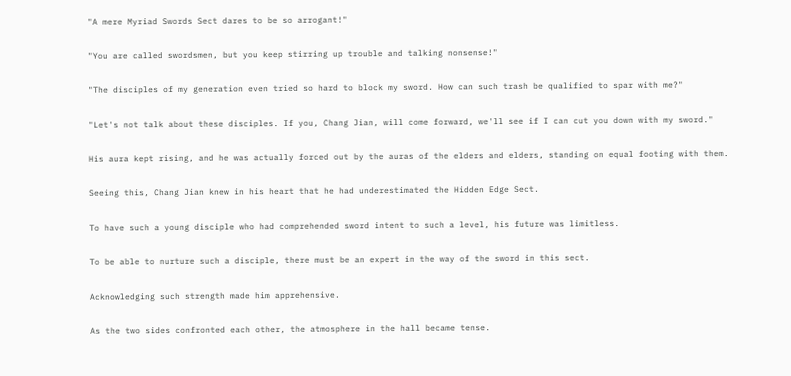"A mere Myriad Swords Sect dares to be so arrogant!"

"You are called swordsmen, but you keep stirring up trouble and talking nonsense!"

"The disciples of my generation even tried so hard to block my sword. How can such trash be qualified to spar with me?"

"Let's not talk about these disciples. If you, Chang Jian, will come forward, we'll see if I can cut you down with my sword."

His aura kept rising, and he was actually forced out by the auras of the elders and elders, standing on equal footing with them.

Seeing this, Chang Jian knew in his heart that he had underestimated the Hidden Edge Sect.

To have such a young disciple who had comprehended sword intent to such a level, his future was limitless.

To be able to nurture such a disciple, there must be an expert in the way of the sword in this sect.

Acknowledging such strength made him apprehensive.

As the two sides confronted each other, the atmosphere in the hall became tense.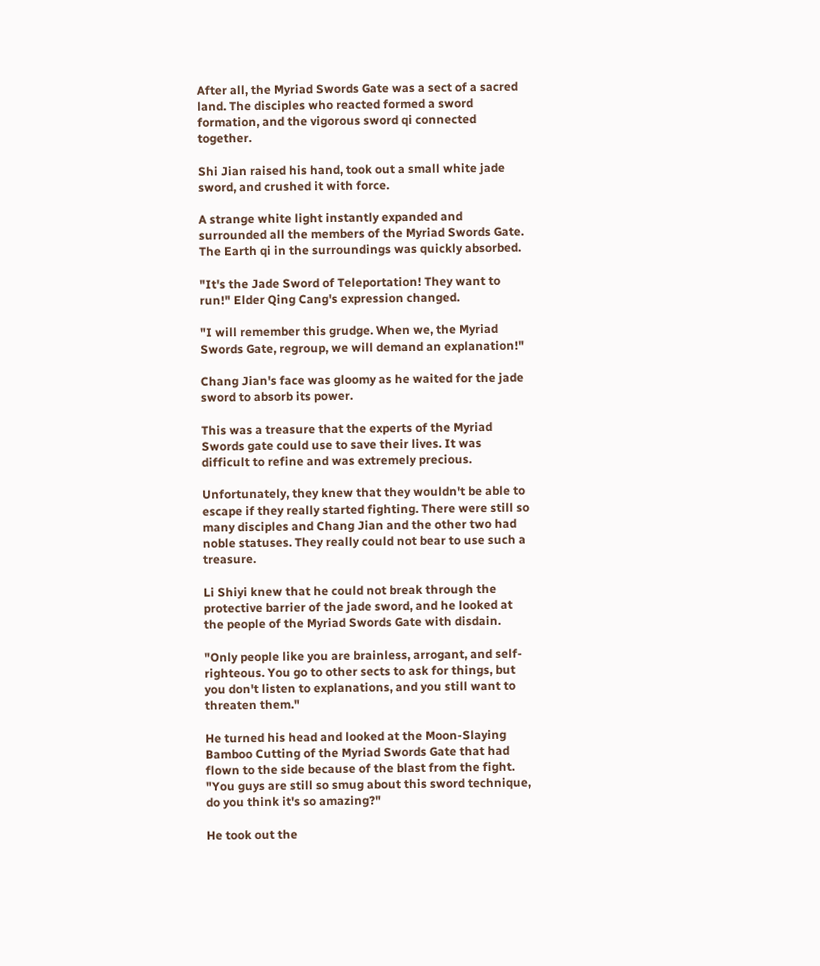After all, the Myriad Swords Gate was a sect of a sacred land. The disciples who reacted formed a sword formation, and the vigorous sword qi connected together.

Shi Jian raised his hand, took out a small white jade sword, and crushed it with force.

A strange white light instantly expanded and surrounded all the members of the Myriad Swords Gate. The Earth qi in the surroundings was quickly absorbed.

"It's the Jade Sword of Teleportation! They want to run!" Elder Qing Cang's expression changed.

"I will remember this grudge. When we, the Myriad Swords Gate, regroup, we will demand an explanation!"

Chang Jian's face was gloomy as he waited for the jade sword to absorb its power.

This was a treasure that the experts of the Myriad Swords gate could use to save their lives. It was difficult to refine and was extremely precious.

Unfortunately, they knew that they wouldn't be able to escape if they really started fighting. There were still so many disciples and Chang Jian and the other two had noble statuses. They really could not bear to use such a treasure.

Li Shiyi knew that he could not break through the protective barrier of the jade sword, and he looked at the people of the Myriad Swords Gate with disdain.

"Only people like you are brainless, arrogant, and self-righteous. You go to other sects to ask for things, but you don't listen to explanations, and you still want to threaten them."

He turned his head and looked at the Moon-Slaying Bamboo Cutting of the Myriad Swords Gate that had flown to the side because of the blast from the fight. "You guys are still so smug about this sword technique, do you think it's so amazing?"

He took out the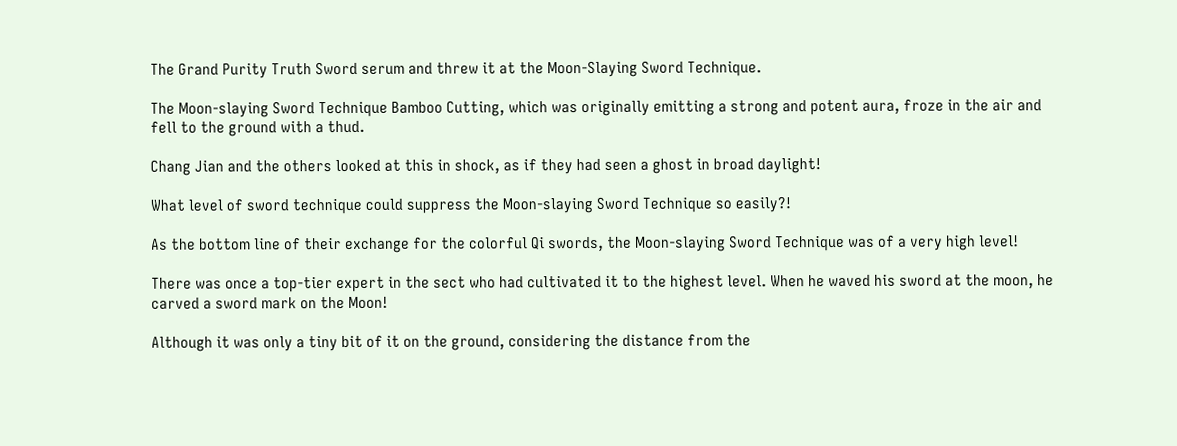The Grand Purity Truth Sword serum and threw it at the Moon-Slaying Sword Technique.

The Moon-slaying Sword Technique Bamboo Cutting, which was originally emitting a strong and potent aura, froze in the air and fell to the ground with a thud.

Chang Jian and the others looked at this in shock, as if they had seen a ghost in broad daylight!

What level of sword technique could suppress the Moon-slaying Sword Technique so easily?!

As the bottom line of their exchange for the colorful Qi swords, the Moon-slaying Sword Technique was of a very high level!

There was once a top-tier expert in the sect who had cultivated it to the highest level. When he waved his sword at the moon, he carved a sword mark on the Moon!

Although it was only a tiny bit of it on the ground, considering the distance from the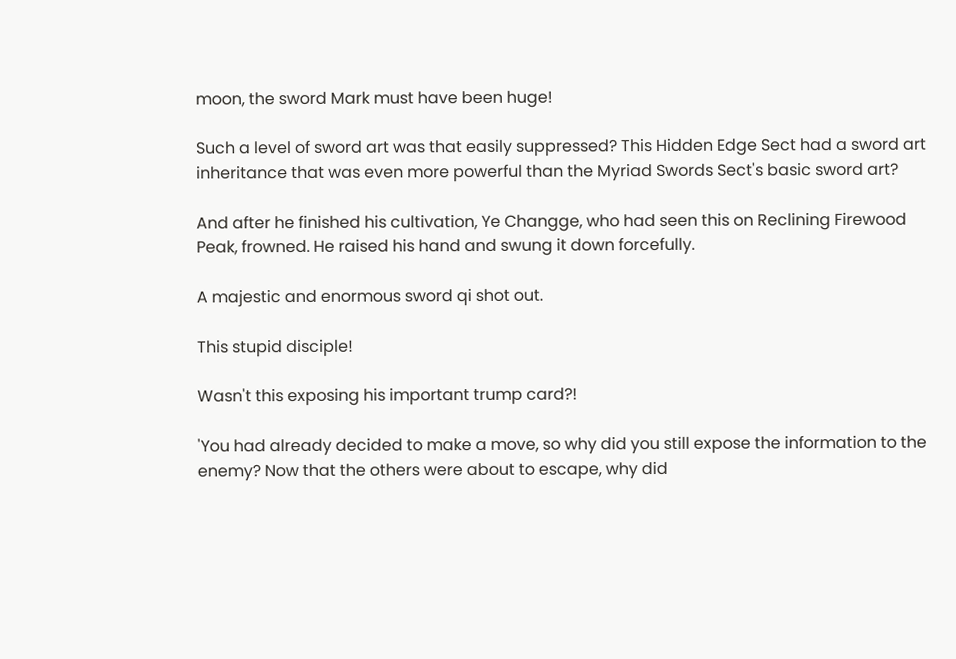moon, the sword Mark must have been huge!

Such a level of sword art was that easily suppressed? This Hidden Edge Sect had a sword art inheritance that was even more powerful than the Myriad Swords Sect's basic sword art?

And after he finished his cultivation, Ye Changge, who had seen this on Reclining Firewood Peak, frowned. He raised his hand and swung it down forcefully.

A majestic and enormous sword qi shot out.

This stupid disciple!

Wasn't this exposing his important trump card?!

'You had already decided to make a move, so why did you still expose the information to the enemy? Now that the others were about to escape, why did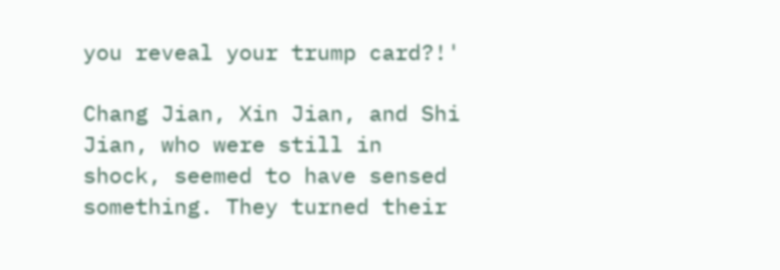you reveal your trump card?!'

Chang Jian, Xin Jian, and Shi Jian, who were still in shock, seemed to have sensed something. They turned their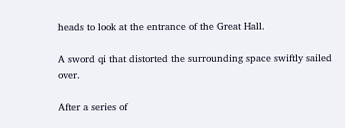heads to look at the entrance of the Great Hall.

A sword qi that distorted the surrounding space swiftly sailed over.

After a series of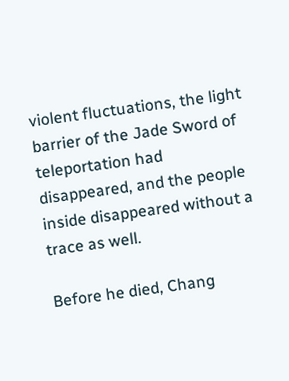violent fluctuations, the light barrier of the Jade Sword of teleportation had disappeared, and the people inside disappeared without a trace as well.

Before he died, Chang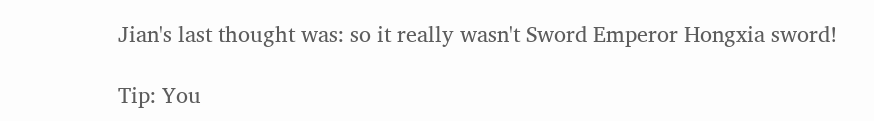Jian's last thought was: so it really wasn't Sword Emperor Hongxia sword!

Tip: You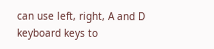can use left, right, A and D keyboard keys to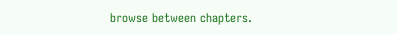browse between chapters.